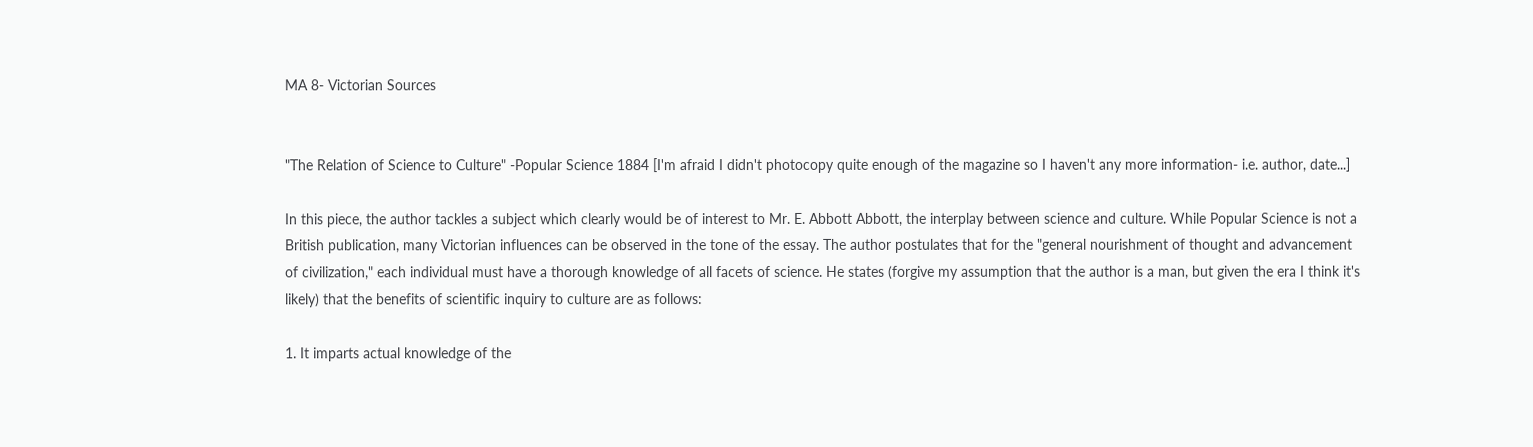MA 8- Victorian Sources


"The Relation of Science to Culture" -Popular Science 1884 [I'm afraid I didn't photocopy quite enough of the magazine so I haven't any more information- i.e. author, date...]

In this piece, the author tackles a subject which clearly would be of interest to Mr. E. Abbott Abbott, the interplay between science and culture. While Popular Science is not a British publication, many Victorian influences can be observed in the tone of the essay. The author postulates that for the "general nourishment of thought and advancement of civilization," each individual must have a thorough knowledge of all facets of science. He states (forgive my assumption that the author is a man, but given the era I think it's likely) that the benefits of scientific inquiry to culture are as follows:

1. It imparts actual knowledge of the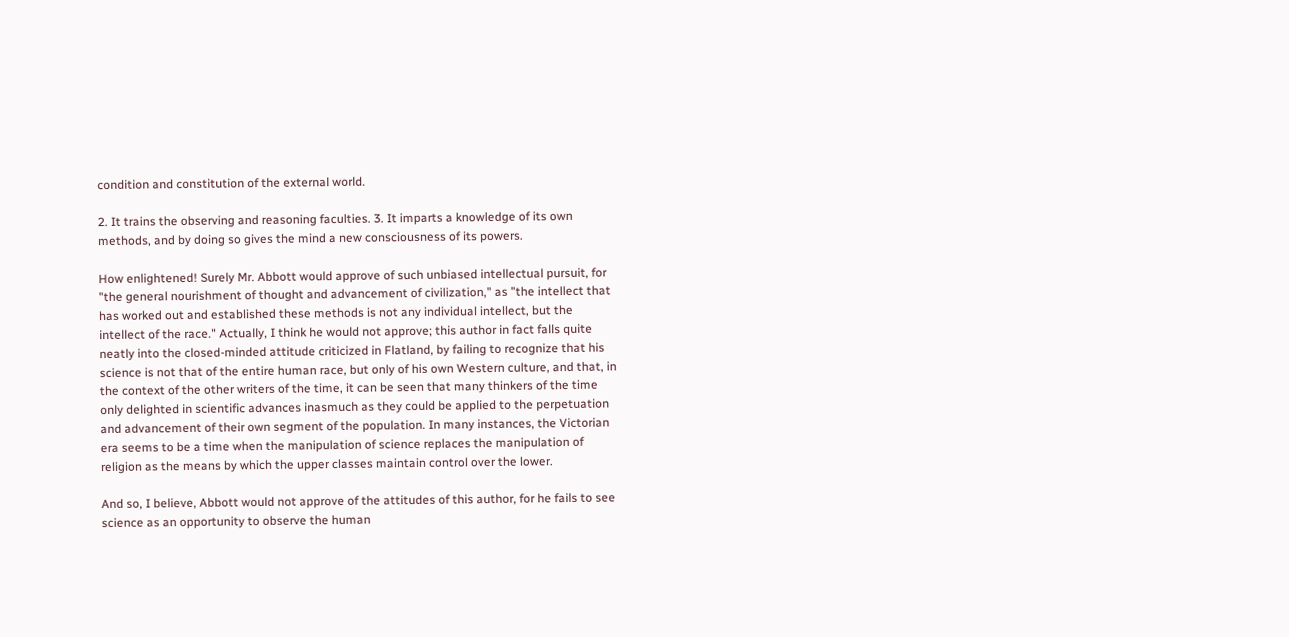condition and constitution of the external world.

2. It trains the observing and reasoning faculties. 3. It imparts a knowledge of its own methods, and by doing so gives the mind a new consciousness of its powers.

How enlightened! Surely Mr. Abbott would approve of such unbiased intellectual pursuit, for "the general nourishment of thought and advancement of civilization," as "the intellect that has worked out and established these methods is not any individual intellect, but the intellect of the race." Actually, I think he would not approve; this author in fact falls quite neatly into the closed-minded attitude criticized in Flatland, by failing to recognize that his science is not that of the entire human race, but only of his own Western culture, and that, in the context of the other writers of the time, it can be seen that many thinkers of the time only delighted in scientific advances inasmuch as they could be applied to the perpetuation and advancement of their own segment of the population. In many instances, the Victorian era seems to be a time when the manipulation of science replaces the manipulation of religion as the means by which the upper classes maintain control over the lower.

And so, I believe, Abbott would not approve of the attitudes of this author, for he fails to see science as an opportunity to observe the human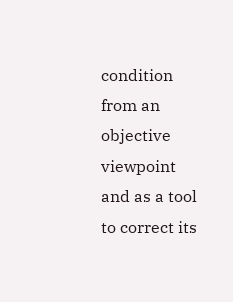condition from an objective viewpoint and as a tool to correct its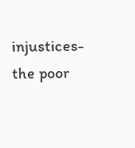injustices- the poor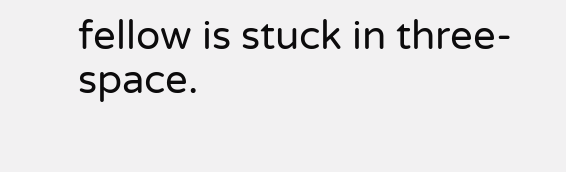fellow is stuck in three-space.